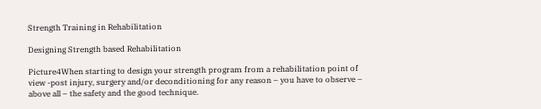Strength Training in Rehabilitation

Designing Strength based Rehabilitation

Picture4When starting to design your strength program from a rehabilitation point of view -post injury, surgery and/or deconditioning for any reason – you have to observe – above all – the safety and the good technique.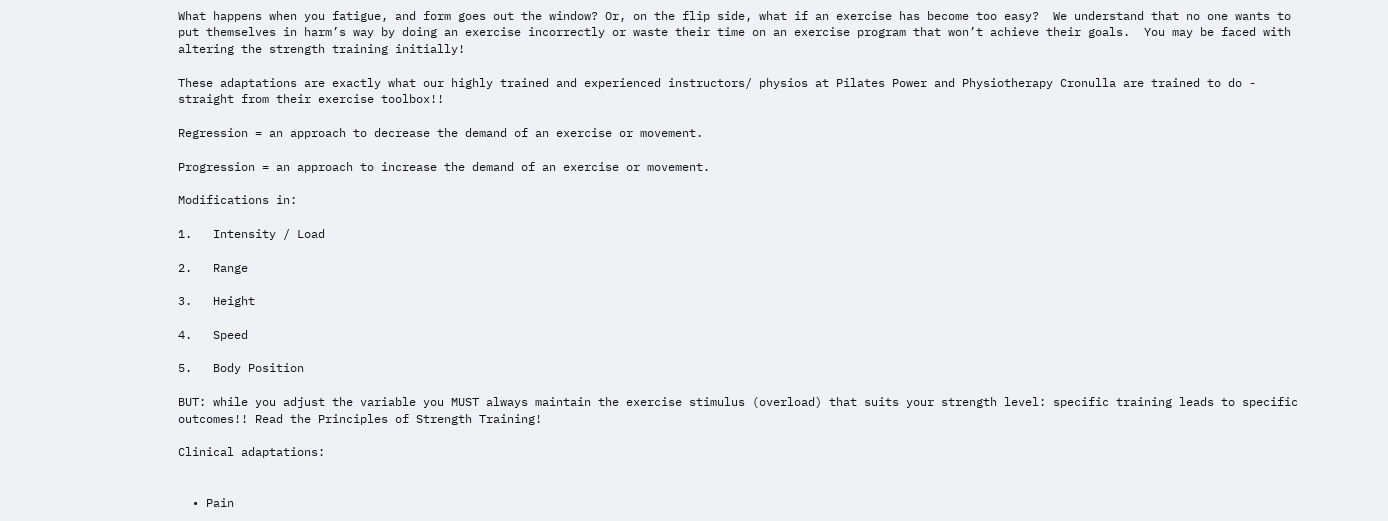What happens when you fatigue, and form goes out the window? Or, on the flip side, what if an exercise has become too easy?  We understand that no one wants to put themselves in harm’s way by doing an exercise incorrectly or waste their time on an exercise program that won’t achieve their goals.  You may be faced with altering the strength training initially!

These adaptations are exactly what our highly trained and experienced instructors/ physios at Pilates Power and Physiotherapy Cronulla are trained to do - straight from their exercise toolbox!!

Regression = an approach to decrease the demand of an exercise or movement.

Progression = an approach to increase the demand of an exercise or movement.

Modifications in:

1.   Intensity / Load

2.   Range

3.   Height

4.   Speed

5.   Body Position

BUT: while you adjust the variable you MUST always maintain the exercise stimulus (overload) that suits your strength level: specific training leads to specific outcomes!! Read the Principles of Strength Training!

Clinical adaptations:


  • Pain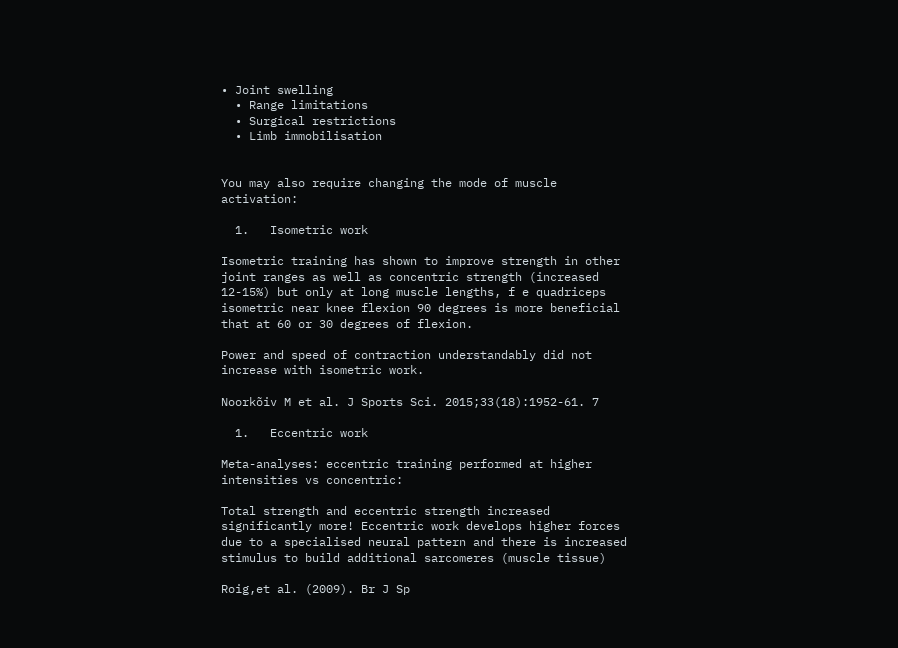• Joint swelling
  • Range limitations
  • Surgical restrictions
  • Limb immobilisation


You may also require changing the mode of muscle activation:

  1.   Isometric work

Isometric training has shown to improve strength in other joint ranges as well as concentric strength (increased 12-15%) but only at long muscle lengths, f e quadriceps isometric near knee flexion 90 degrees is more beneficial that at 60 or 30 degrees of flexion.

Power and speed of contraction understandably did not increase with isometric work.

Noorkõiv M et al. J Sports Sci. 2015;33(18):1952-61. 7

  1.   Eccentric work

Meta-analyses: eccentric training performed at higher intensities vs concentric:

Total strength and eccentric strength increased significantly more! Eccentric work develops higher forces due to a specialised neural pattern and there is increased stimulus to build additional sarcomeres (muscle tissue)

Roig,et al. (2009). Br J Sp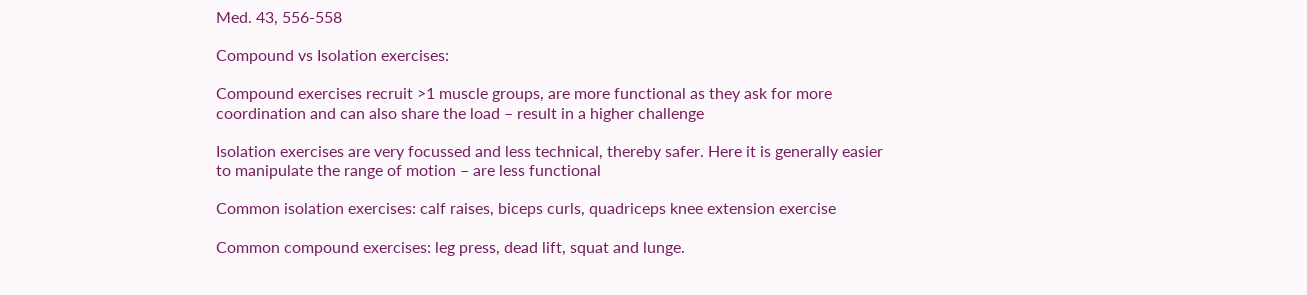Med. 43, 556-558

Compound vs Isolation exercises:

Compound exercises recruit >1 muscle groups, are more functional as they ask for more coordination and can also share the load – result in a higher challenge

Isolation exercises are very focussed and less technical, thereby safer. Here it is generally easier to manipulate the range of motion – are less functional

Common isolation exercises: calf raises, biceps curls, quadriceps knee extension exercise

Common compound exercises: leg press, dead lift, squat and lunge.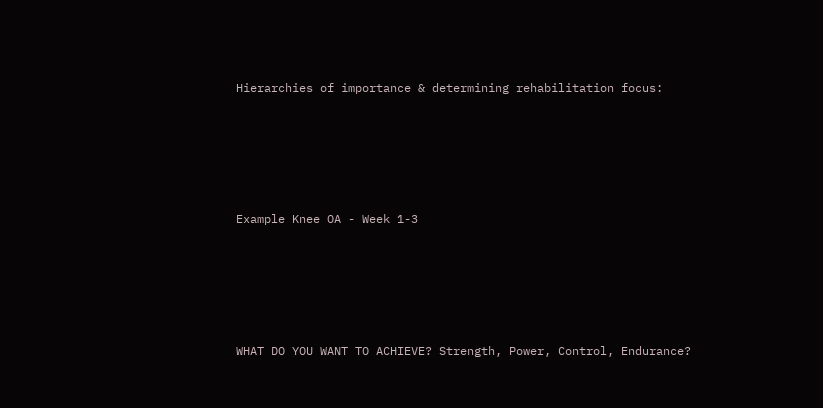Hierarchies of importance & determining rehabilitation focus:









Example Knee OA - Week 1-3









WHAT DO YOU WANT TO ACHIEVE? Strength, Power, Control, Endurance?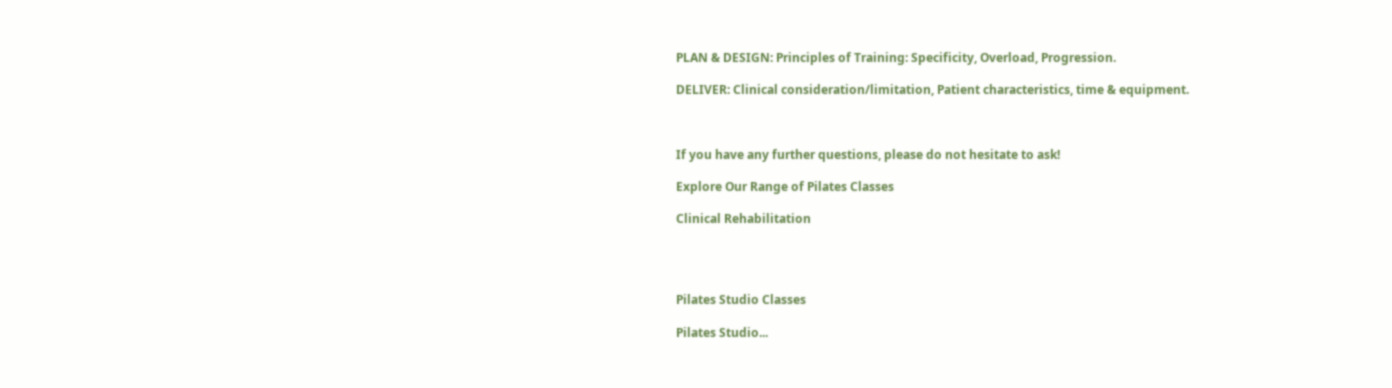PLAN & DESIGN: Principles of Training: Specificity, Overload, Progression.

DELIVER: Clinical consideration/limitation, Patient characteristics, time & equipment.



If you have any further questions, please do not hesitate to ask!

Explore Our Range of Pilates Classes

Clinical Rehabilitation




Pilates Studio Classes

Pilates Studio...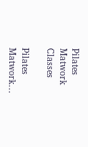Pilates Matwork Classes

Pilates Matwork...